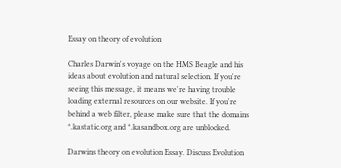Essay on theory of evolution

Charles Darwin's voyage on the HMS Beagle and his ideas about evolution and natural selection. If you're seeing this message, it means we're having trouble loading external resources on our website. If you're behind a web filter, please make sure that the domains *.kastatic.org and *.kasandbox.org are unblocked.

Darwins theory on evolution Essay. Discuss Evolution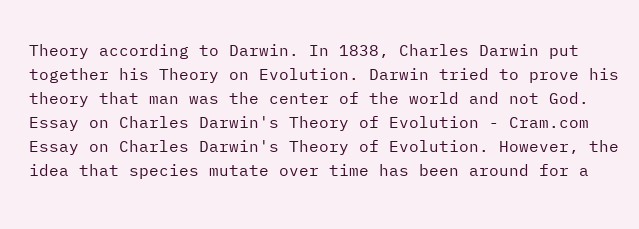Theory according to Darwin. In 1838, Charles Darwin put together his Theory on Evolution. Darwin tried to prove his theory that man was the center of the world and not God. Essay on Charles Darwin's Theory of Evolution - Cram.com Essay on Charles Darwin's Theory of Evolution. However, the idea that species mutate over time has been around for a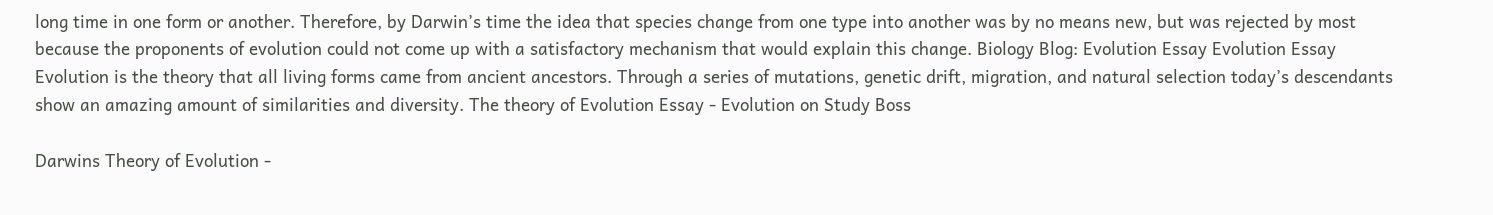long time in one form or another. Therefore, by Darwin’s time the idea that species change from one type into another was by no means new, but was rejected by most because the proponents of evolution could not come up with a satisfactory mechanism that would explain this change. Biology Blog: Evolution Essay Evolution Essay Evolution is the theory that all living forms came from ancient ancestors. Through a series of mutations, genetic drift, migration, and natural selection today’s descendants show an amazing amount of similarities and diversity. The theory of Evolution Essay - Evolution on Study Boss

Darwins Theory of Evolution -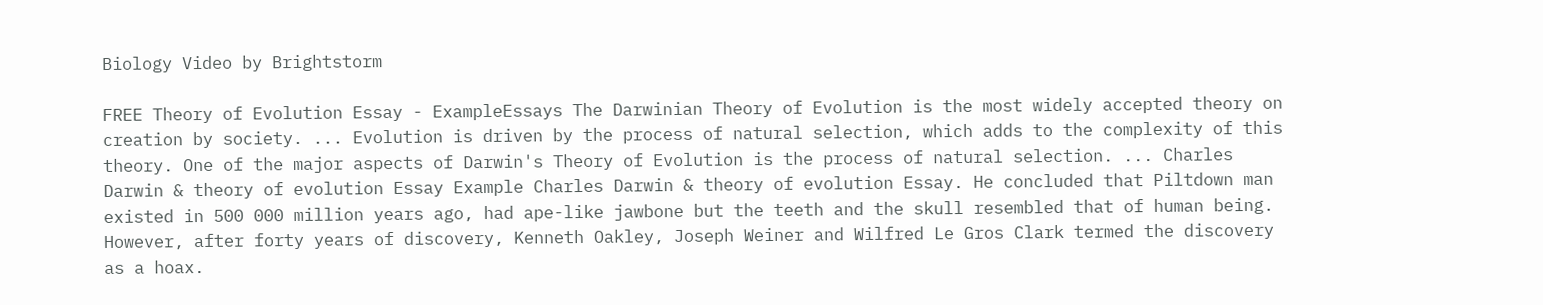Biology Video by Brightstorm

FREE Theory of Evolution Essay - ExampleEssays The Darwinian Theory of Evolution is the most widely accepted theory on creation by society. ... Evolution is driven by the process of natural selection, which adds to the complexity of this theory. One of the major aspects of Darwin's Theory of Evolution is the process of natural selection. ... Charles Darwin & theory of evolution Essay Example Charles Darwin & theory of evolution Essay. He concluded that Piltdown man existed in 500 000 million years ago, had ape-like jawbone but the teeth and the skull resembled that of human being. However, after forty years of discovery, Kenneth Oakley, Joseph Weiner and Wilfred Le Gros Clark termed the discovery as a hoax.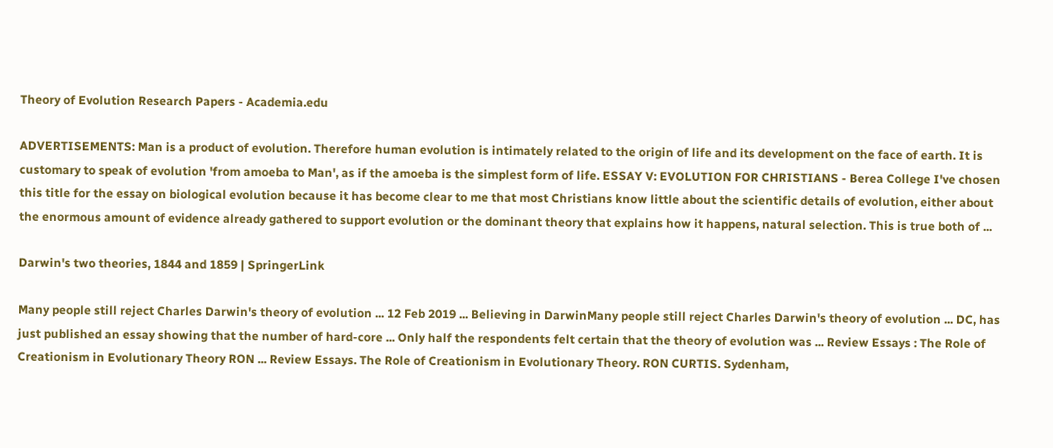Theory of Evolution Research Papers - Academia.edu

ADVERTISEMENTS: Man is a product of evolution. Therefore human evolution is intimately related to the origin of life and its development on the face of earth. It is customary to speak of evolution 'from amoeba to Man', as if the amoeba is the simplest form of life. ESSAY V: EVOLUTION FOR CHRISTIANS - Berea College I've chosen this title for the essay on biological evolution because it has become clear to me that most Christians know little about the scientific details of evolution, either about the enormous amount of evidence already gathered to support evolution or the dominant theory that explains how it happens, natural selection. This is true both of ...

Darwin's two theories, 1844 and 1859 | SpringerLink

Many people still reject Charles Darwin's theory of evolution ... 12 Feb 2019 ... Believing in DarwinMany people still reject Charles Darwin's theory of evolution ... DC, has just published an essay showing that the number of hard-core ... Only half the respondents felt certain that the theory of evolution was ... Review Essays : The Role of Creationism in Evolutionary Theory RON ... Review Essays. The Role of Creationism in Evolutionary Theory. RON CURTIS. Sydenham,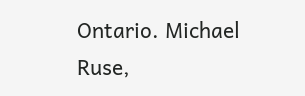Ontario. Michael Ruse,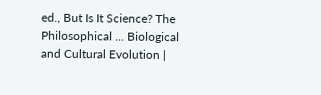ed., But Is It Science? The Philosophical ... Biological and Cultural Evolution |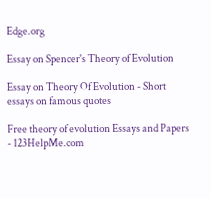Edge.org

Essay on Spencer's Theory of Evolution

Essay on Theory Of Evolution - Short essays on famous quotes

Free theory of evolution Essays and Papers - 123HelpMe.com